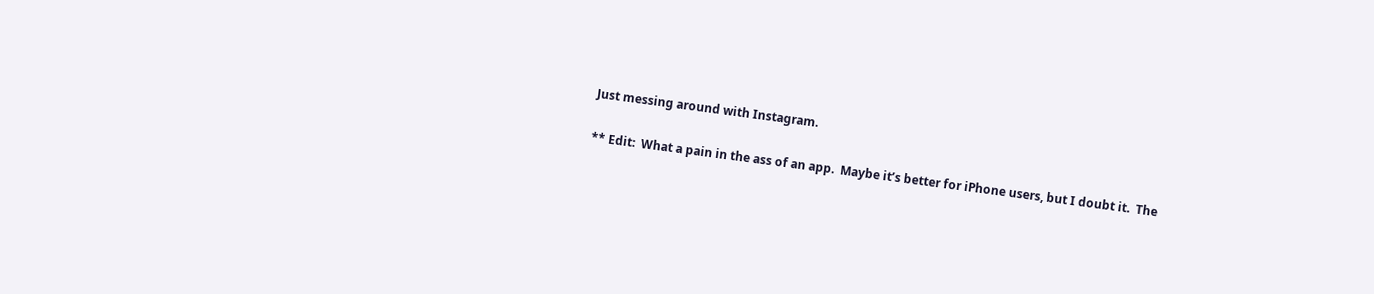Just messing around with Instagram.

** Edit:  What a pain in the ass of an app.  Maybe it’s better for iPhone users, but I doubt it.  The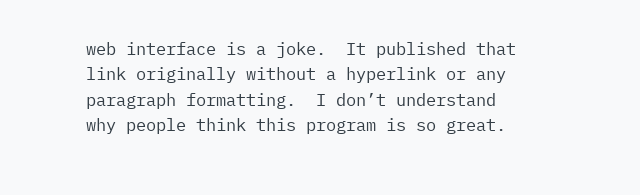web interface is a joke.  It published that link originally without a hyperlink or any paragraph formatting.  I don’t understand why people think this program is so great.